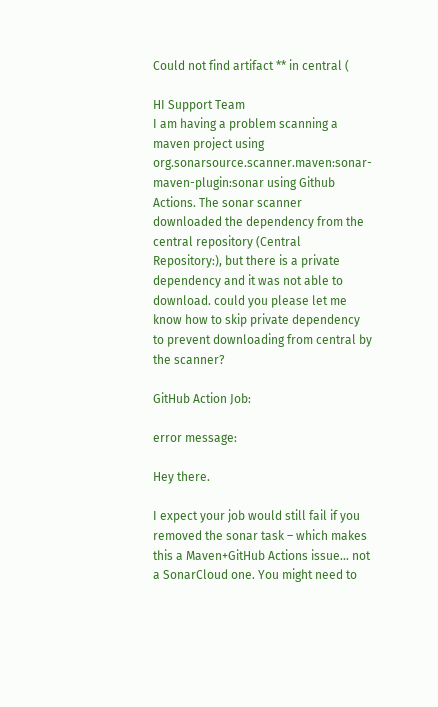Could not find artifact ** in central (

HI Support Team
I am having a problem scanning a maven project using org.sonarsource.scanner.maven:sonar-maven-plugin:sonar using Github Actions. The sonar scanner downloaded the dependency from the central repository (Central Repository:), but there is a private dependency and it was not able to download. could you please let me know how to skip private dependency to prevent downloading from central by the scanner?

GitHub Action Job:

error message:

Hey there.

I expect your job would still fail if you removed the sonar task – which makes this a Maven+GitHub Actions issue… not a SonarCloud one. You might need to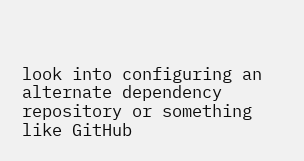look into configuring an alternate dependency repository or something like GitHub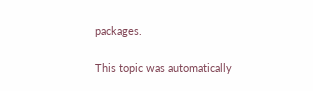packages.

This topic was automatically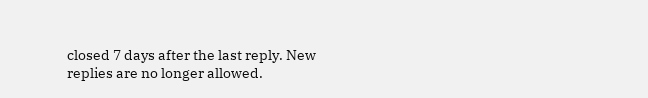closed 7 days after the last reply. New replies are no longer allowed.